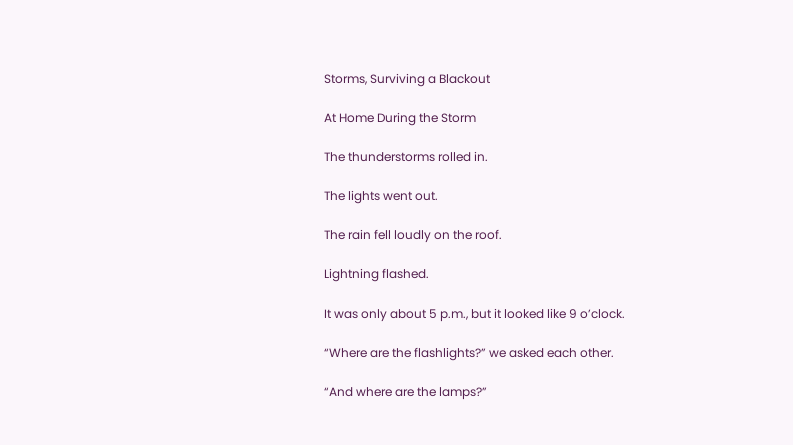Storms, Surviving a Blackout

At Home During the Storm

The thunderstorms rolled in.

The lights went out.

The rain fell loudly on the roof.

Lightning flashed.

It was only about 5 p.m., but it looked like 9 o’clock.

“Where are the flashlights?” we asked each other.

“And where are the lamps?”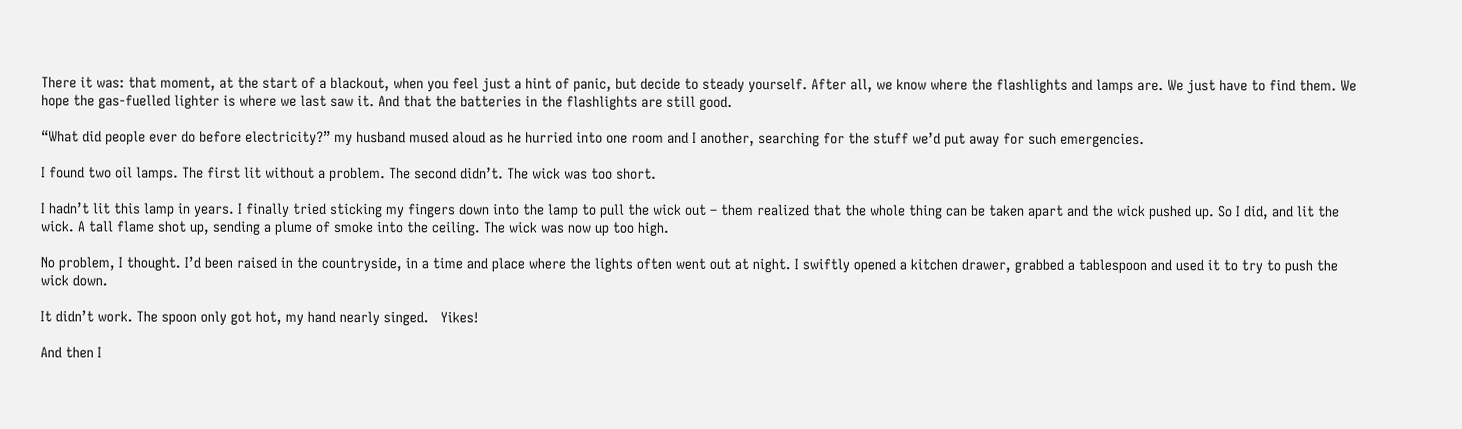There it was: that moment, at the start of a blackout, when you feel just a hint of panic, but decide to steady yourself. After all, we know where the flashlights and lamps are. We just have to find them. We hope the gas-fuelled lighter is where we last saw it. And that the batteries in the flashlights are still good.

“What did people ever do before electricity?” my husband mused aloud as he hurried into one room and I another, searching for the stuff we’d put away for such emergencies.

I found two oil lamps. The first lit without a problem. The second didn’t. The wick was too short.

I hadn’t lit this lamp in years. I finally tried sticking my fingers down into the lamp to pull the wick out – them realized that the whole thing can be taken apart and the wick pushed up. So I did, and lit the wick. A tall flame shot up, sending a plume of smoke into the ceiling. The wick was now up too high.

No problem, I thought. I’d been raised in the countryside, in a time and place where the lights often went out at night. I swiftly opened a kitchen drawer, grabbed a tablespoon and used it to try to push the wick down.

It didn’t work. The spoon only got hot, my hand nearly singed.   Yikes!

And then I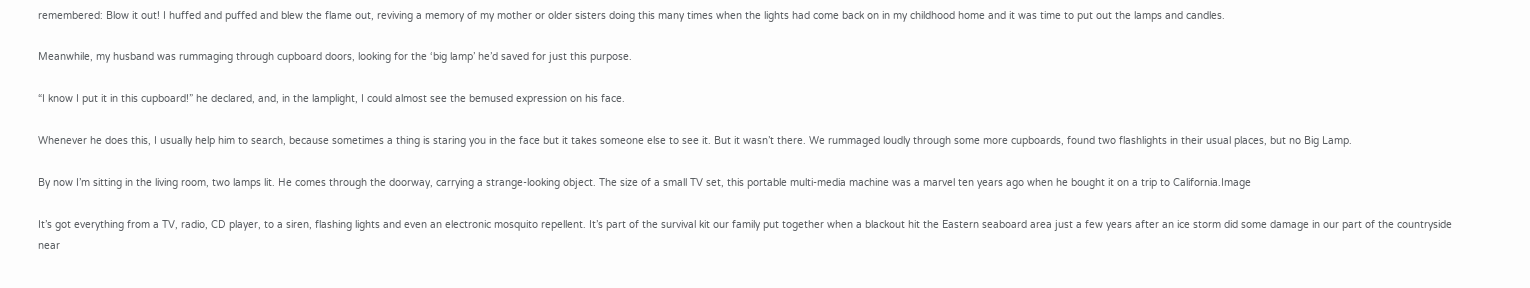remembered: Blow it out! I huffed and puffed and blew the flame out, reviving a memory of my mother or older sisters doing this many times when the lights had come back on in my childhood home and it was time to put out the lamps and candles.

Meanwhile, my husband was rummaging through cupboard doors, looking for the ‘big lamp’ he’d saved for just this purpose.

“I know I put it in this cupboard!” he declared, and, in the lamplight, I could almost see the bemused expression on his face.

Whenever he does this, I usually help him to search, because sometimes a thing is staring you in the face but it takes someone else to see it. But it wasn’t there. We rummaged loudly through some more cupboards, found two flashlights in their usual places, but no Big Lamp.

By now I’m sitting in the living room, two lamps lit. He comes through the doorway, carrying a strange-looking object. The size of a small TV set, this portable multi-media machine was a marvel ten years ago when he bought it on a trip to California.Image

It’s got everything from a TV, radio, CD player, to a siren, flashing lights and even an electronic mosquito repellent. It’s part of the survival kit our family put together when a blackout hit the Eastern seaboard area just a few years after an ice storm did some damage in our part of the countryside near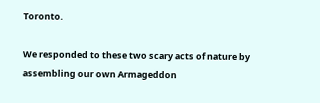Toronto.

We responded to these two scary acts of nature by assembling our own Armageddon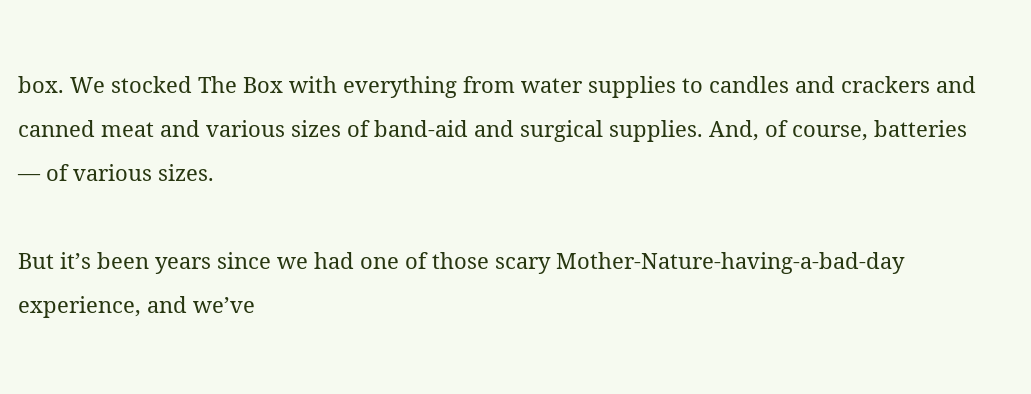box. We stocked The Box with everything from water supplies to candles and crackers and canned meat and various sizes of band-aid and surgical supplies. And, of course, batteries — of various sizes.

But it’s been years since we had one of those scary Mother-Nature-having-a-bad-day experience, and we’ve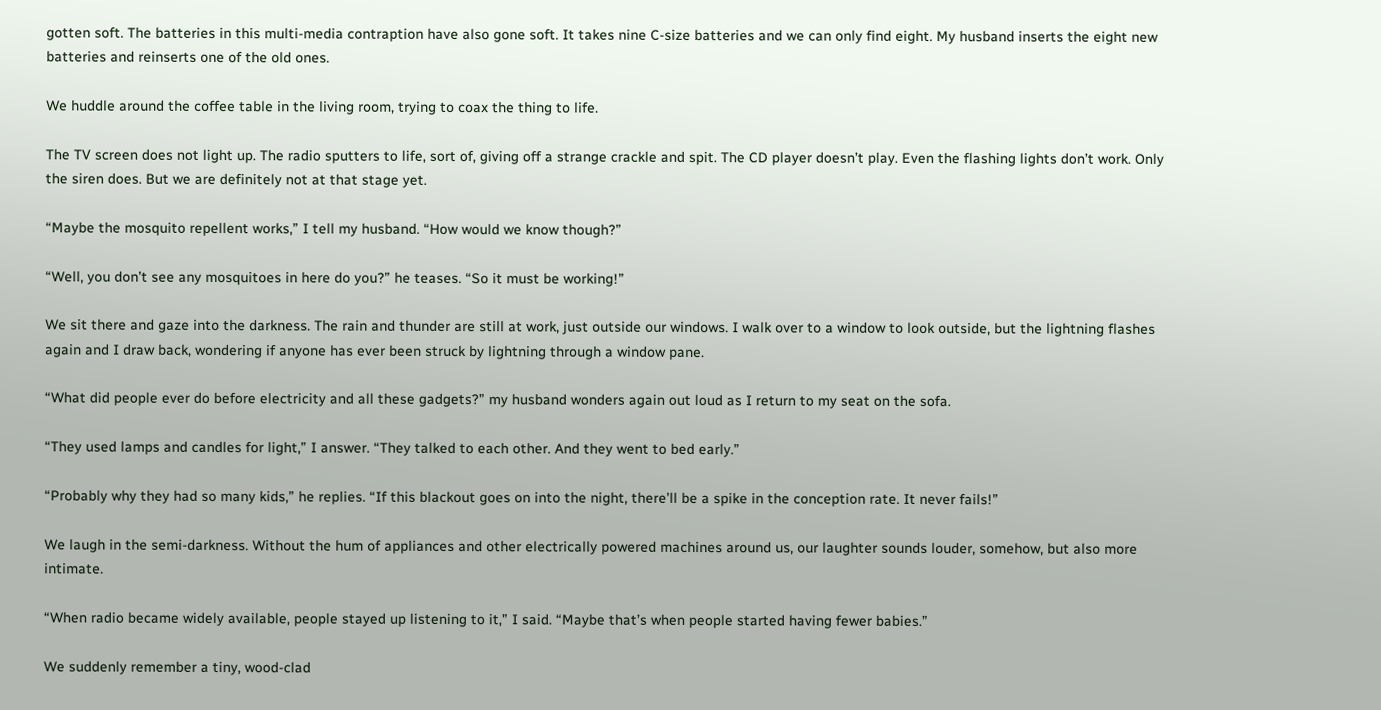gotten soft. The batteries in this multi-media contraption have also gone soft. It takes nine C-size batteries and we can only find eight. My husband inserts the eight new batteries and reinserts one of the old ones.

We huddle around the coffee table in the living room, trying to coax the thing to life.

The TV screen does not light up. The radio sputters to life, sort of, giving off a strange crackle and spit. The CD player doesn’t play. Even the flashing lights don’t work. Only the siren does. But we are definitely not at that stage yet.

“Maybe the mosquito repellent works,” I tell my husband. “How would we know though?”

“Well, you don’t see any mosquitoes in here do you?” he teases. “So it must be working!”

We sit there and gaze into the darkness. The rain and thunder are still at work, just outside our windows. I walk over to a window to look outside, but the lightning flashes again and I draw back, wondering if anyone has ever been struck by lightning through a window pane.

“What did people ever do before electricity and all these gadgets?” my husband wonders again out loud as I return to my seat on the sofa.

“They used lamps and candles for light,” I answer. “They talked to each other. And they went to bed early.”

“Probably why they had so many kids,” he replies. “If this blackout goes on into the night, there’ll be a spike in the conception rate. It never fails!”

We laugh in the semi-darkness. Without the hum of appliances and other electrically powered machines around us, our laughter sounds louder, somehow, but also more intimate.

“When radio became widely available, people stayed up listening to it,” I said. “Maybe that’s when people started having fewer babies.”

We suddenly remember a tiny, wood-clad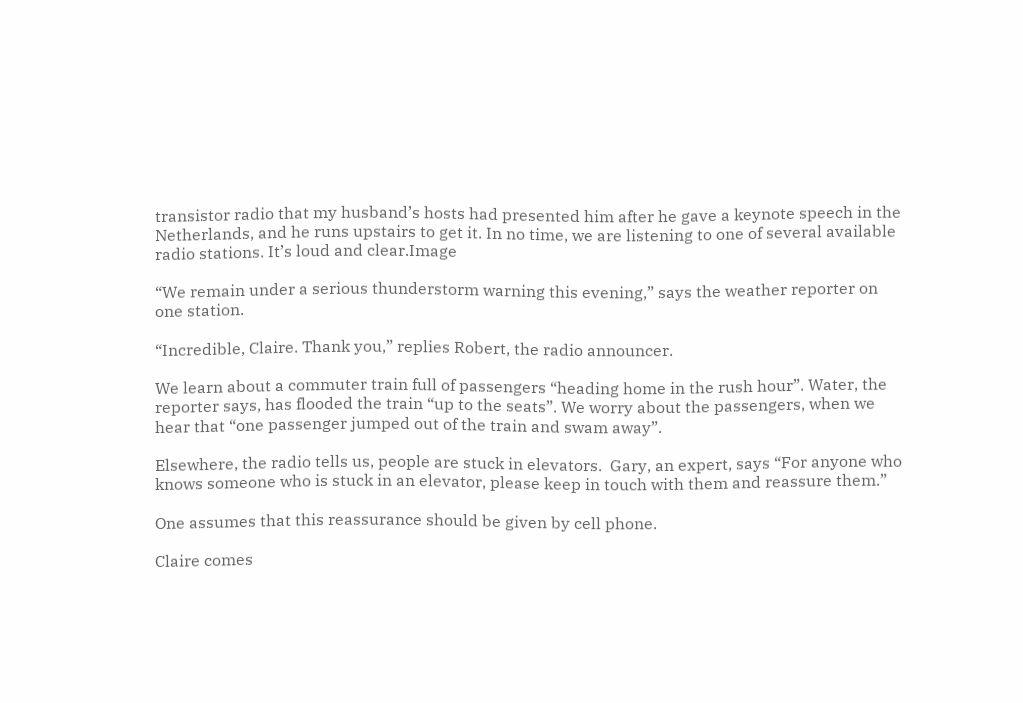transistor radio that my husband’s hosts had presented him after he gave a keynote speech in the Netherlands, and he runs upstairs to get it. In no time, we are listening to one of several available radio stations. It’s loud and clear.Image

“We remain under a serious thunderstorm warning this evening,” says the weather reporter on one station.

“Incredible, Claire. Thank you,” replies Robert, the radio announcer.

We learn about a commuter train full of passengers “heading home in the rush hour”. Water, the reporter says, has flooded the train “up to the seats”. We worry about the passengers, when we hear that “one passenger jumped out of the train and swam away”.

Elsewhere, the radio tells us, people are stuck in elevators.  Gary, an expert, says “For anyone who knows someone who is stuck in an elevator, please keep in touch with them and reassure them.”

One assumes that this reassurance should be given by cell phone.

Claire comes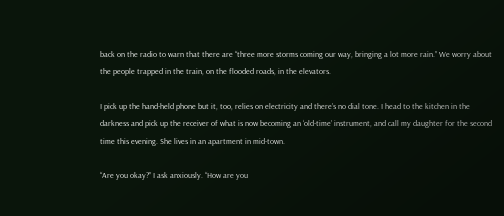back on the radio to warn that there are “three more storms coming our way, bringing a lot more rain.” We worry about the people trapped in the train, on the flooded roads, in the elevators.

I pick up the hand-held phone but it, too, relies on electricity and there’s no dial tone. I head to the kitchen in the darkness and pick up the receiver of what is now becoming an ‘old-time’ instrument, and call my daughter for the second time this evening. She lives in an apartment in mid-town.

“Are you okay?” I ask anxiously. “How are you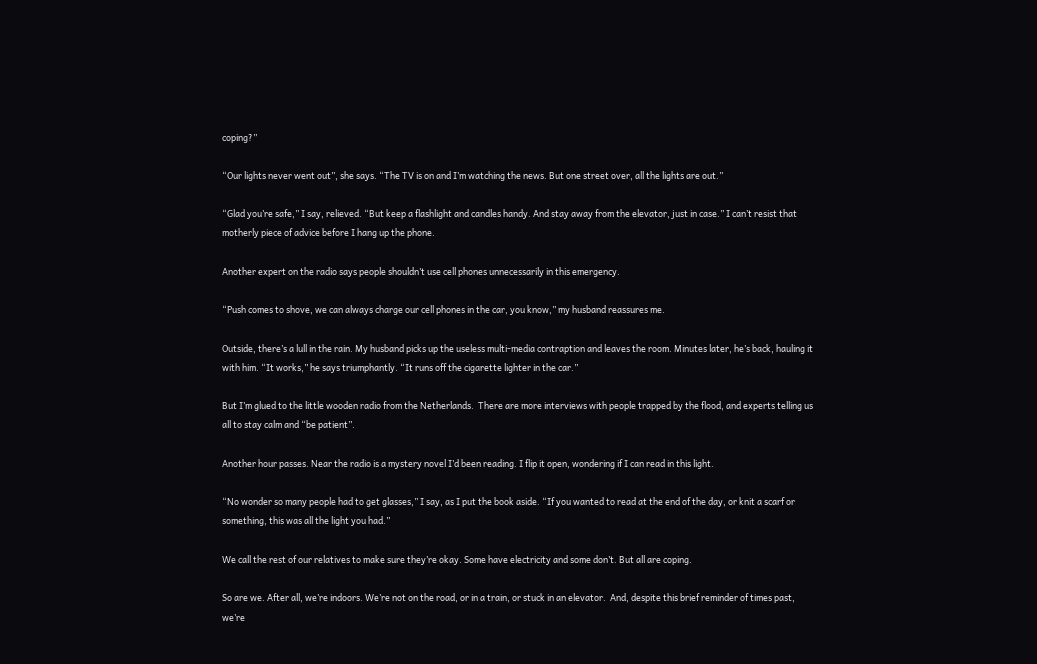coping?”

“Our lights never went out”, she says. “The TV is on and I’m watching the news. But one street over, all the lights are out.”

“Glad you’re safe,” I say, relieved. “But keep a flashlight and candles handy. And stay away from the elevator, just in case.” I can’t resist that motherly piece of advice before I hang up the phone.

Another expert on the radio says people shouldn’t use cell phones unnecessarily in this emergency.

“Push comes to shove, we can always charge our cell phones in the car, you know,” my husband reassures me.

Outside, there’s a lull in the rain. My husband picks up the useless multi-media contraption and leaves the room. Minutes later, he’s back, hauling it with him. “It works,” he says triumphantly. “It runs off the cigarette lighter in the car.”

But I’m glued to the little wooden radio from the Netherlands.  There are more interviews with people trapped by the flood, and experts telling us all to stay calm and “be patient”.

Another hour passes. Near the radio is a mystery novel I’d been reading. I flip it open, wondering if I can read in this light.

“No wonder so many people had to get glasses,” I say, as I put the book aside. “If you wanted to read at the end of the day, or knit a scarf or something, this was all the light you had.”

We call the rest of our relatives to make sure they’re okay. Some have electricity and some don’t. But all are coping.

So are we. After all, we’re indoors. We’re not on the road, or in a train, or stuck in an elevator.  And, despite this brief reminder of times past, we’re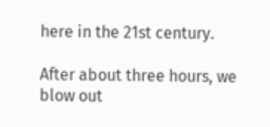here in the 21st century.

After about three hours, we blow out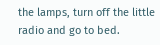the lamps, turn off the little radio and go to bed.